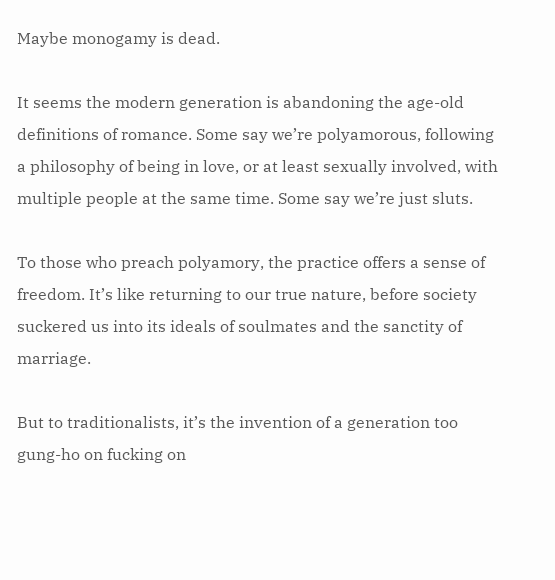Maybe monogamy is dead.

It seems the modern generation is abandoning the age-old definitions of romance. Some say we’re polyamorous, following a philosophy of being in love, or at least sexually involved, with multiple people at the same time. Some say we’re just sluts.

To those who preach polyamory, the practice offers a sense of freedom. It’s like returning to our true nature, before society suckered us into its ideals of soulmates and the sanctity of marriage.

But to traditionalists, it’s the invention of a generation too gung-ho on fucking on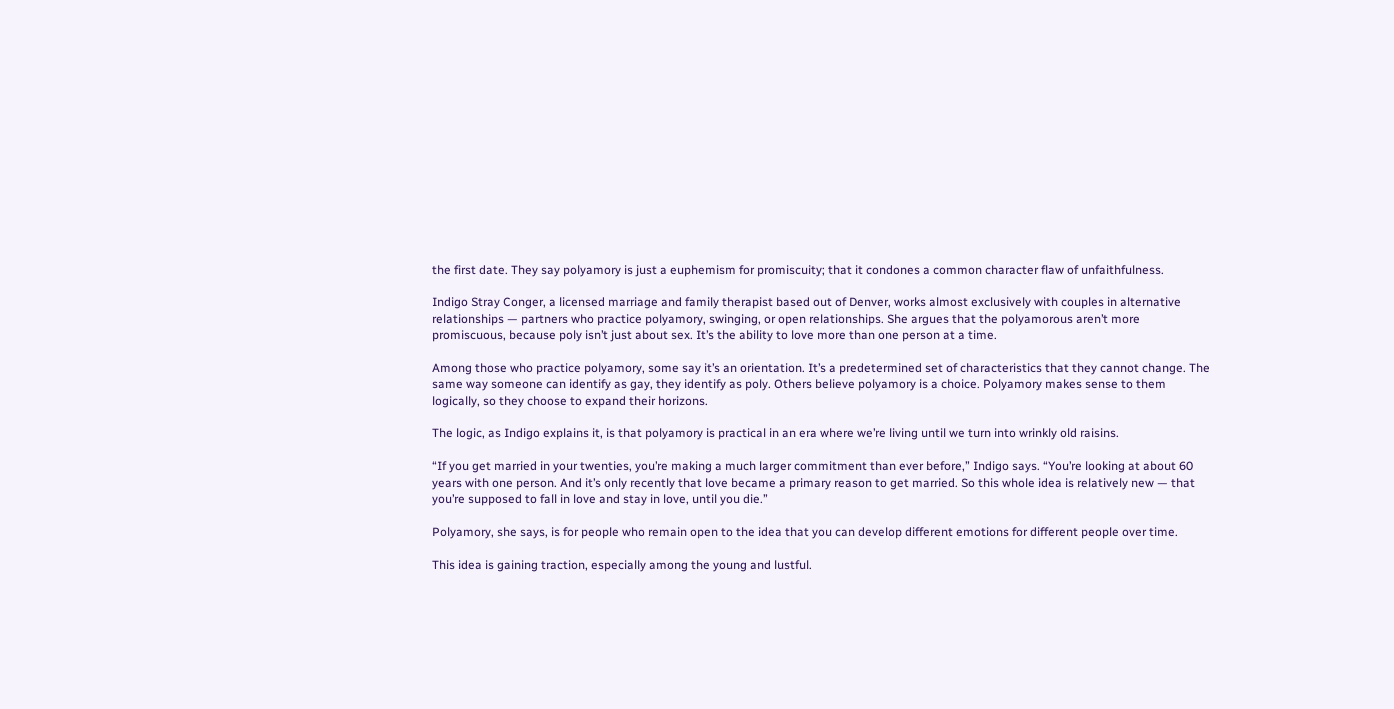the first date. They say polyamory is just a euphemism for promiscuity; that it condones a common character flaw of unfaithfulness.

Indigo Stray Conger, a licensed marriage and family therapist based out of Denver, works almost exclusively with couples in alternative relationships — partners who practice polyamory, swinging, or open relationships. She argues that the polyamorous aren’t more promiscuous, because poly isn’t just about sex. It’s the ability to love more than one person at a time.

Among those who practice polyamory, some say it’s an orientation. It’s a predetermined set of characteristics that they cannot change. The same way someone can identify as gay, they identify as poly. Others believe polyamory is a choice. Polyamory makes sense to them logically, so they choose to expand their horizons.

The logic, as Indigo explains it, is that polyamory is practical in an era where we’re living until we turn into wrinkly old raisins.

“If you get married in your twenties, you’re making a much larger commitment than ever before,” Indigo says. “You’re looking at about 60 years with one person. And it’s only recently that love became a primary reason to get married. So this whole idea is relatively new — that you’re supposed to fall in love and stay in love, until you die.”

Polyamory, she says, is for people who remain open to the idea that you can develop different emotions for different people over time.

This idea is gaining traction, especially among the young and lustful.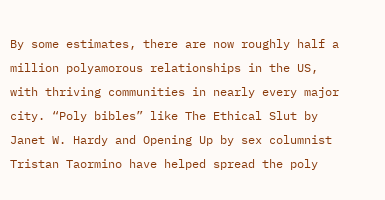By some estimates, there are now roughly half a million polyamorous relationships in the US, with thriving communities in nearly every major city. “Poly bibles” like The Ethical Slut by Janet W. Hardy and Opening Up by sex columnist Tristan Taormino have helped spread the poly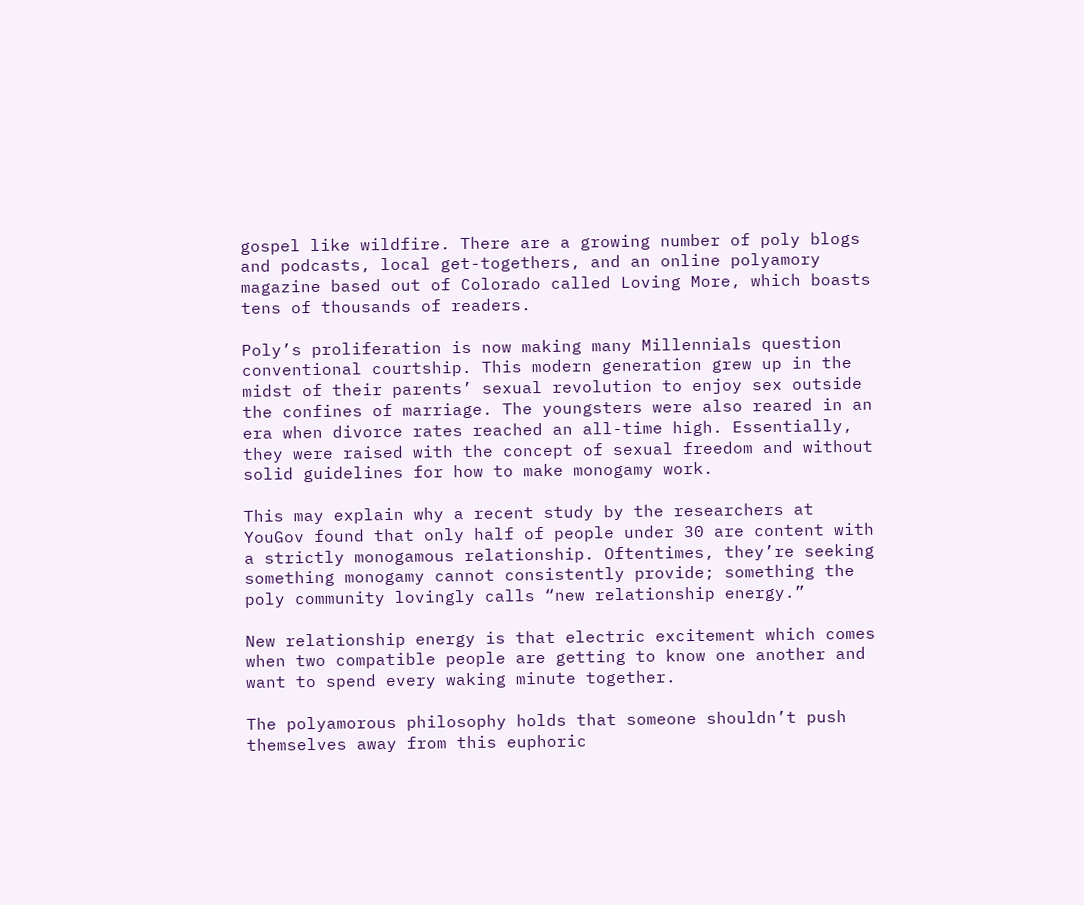gospel like wildfire. There are a growing number of poly blogs and podcasts, local get-togethers, and an online polyamory magazine based out of Colorado called Loving More, which boasts tens of thousands of readers.

Poly’s proliferation is now making many Millennials question conventional courtship. This modern generation grew up in the midst of their parents’ sexual revolution to enjoy sex outside the confines of marriage. The youngsters were also reared in an era when divorce rates reached an all-time high. Essentially, they were raised with the concept of sexual freedom and without solid guidelines for how to make monogamy work.

This may explain why a recent study by the researchers at YouGov found that only half of people under 30 are content with a strictly monogamous relationship. Oftentimes, they’re seeking something monogamy cannot consistently provide; something the poly community lovingly calls “new relationship energy.”

New relationship energy is that electric excitement which comes when two compatible people are getting to know one another and want to spend every waking minute together.

The polyamorous philosophy holds that someone shouldn’t push themselves away from this euphoric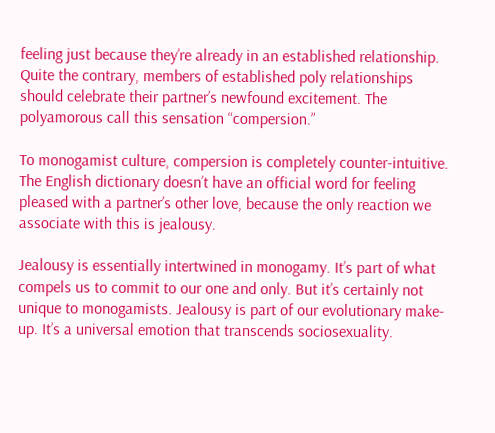feeling just because they’re already in an established relationship. Quite the contrary, members of established poly relationships should celebrate their partner’s newfound excitement. The polyamorous call this sensation “compersion.”

To monogamist culture, compersion is completely counter-intuitive. The English dictionary doesn’t have an official word for feeling pleased with a partner’s other love, because the only reaction we associate with this is jealousy.

Jealousy is essentially intertwined in monogamy. It’s part of what compels us to commit to our one and only. But it’s certainly not unique to monogamists. Jealousy is part of our evolutionary make-up. It’s a universal emotion that transcends sociosexuality.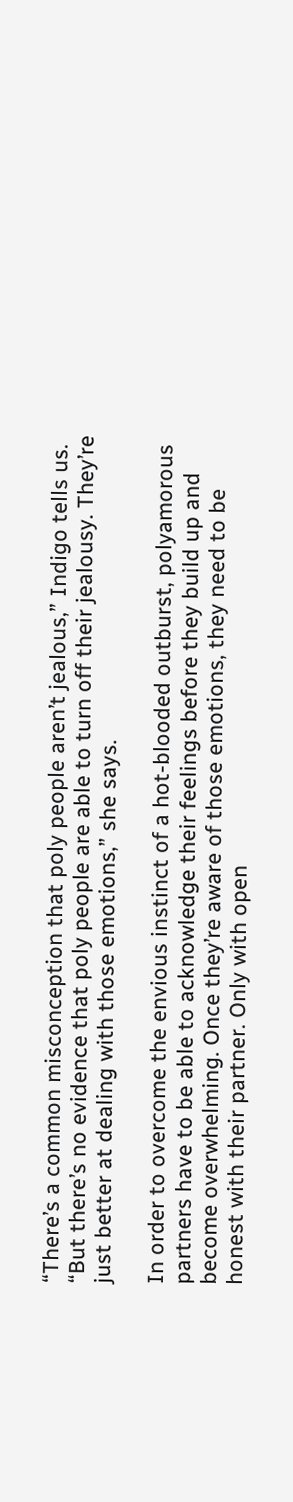“There’s a common misconception that poly people aren’t jealous,” Indigo tells us. “But there’s no evidence that poly people are able to turn off their jealousy. They’re just better at dealing with those emotions,” she says.

In order to overcome the envious instinct of a hot-blooded outburst, polyamorous partners have to be able to acknowledge their feelings before they build up and become overwhelming. Once they’re aware of those emotions, they need to be honest with their partner. Only with open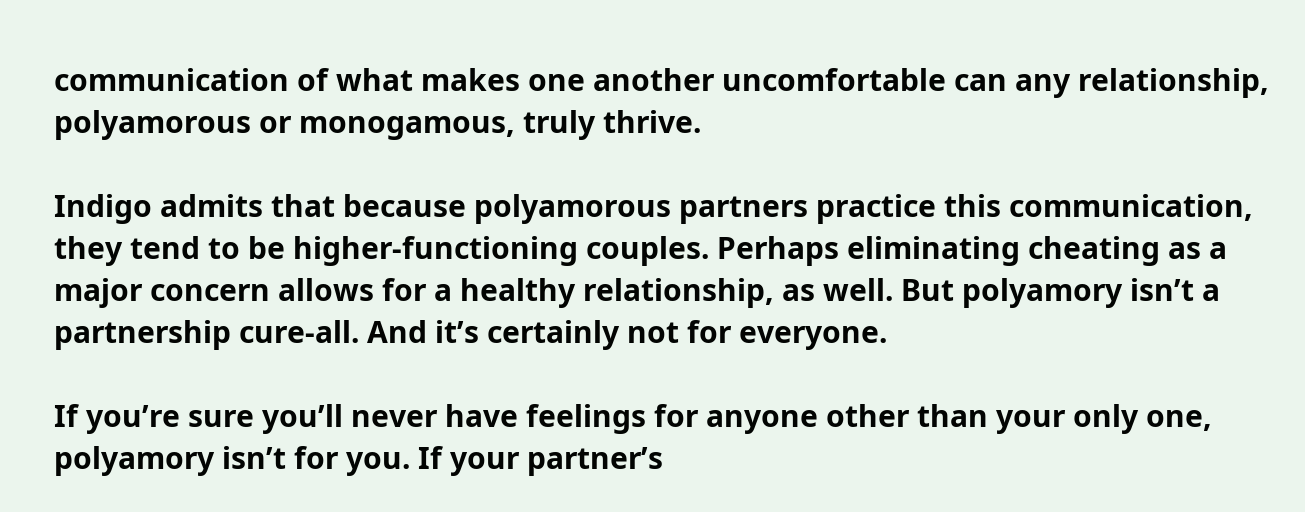communication of what makes one another uncomfortable can any relationship, polyamorous or monogamous, truly thrive.

Indigo admits that because polyamorous partners practice this communication, they tend to be higher-functioning couples. Perhaps eliminating cheating as a major concern allows for a healthy relationship, as well. But polyamory isn’t a partnership cure-all. And it’s certainly not for everyone.

If you’re sure you’ll never have feelings for anyone other than your only one, polyamory isn’t for you. If your partner’s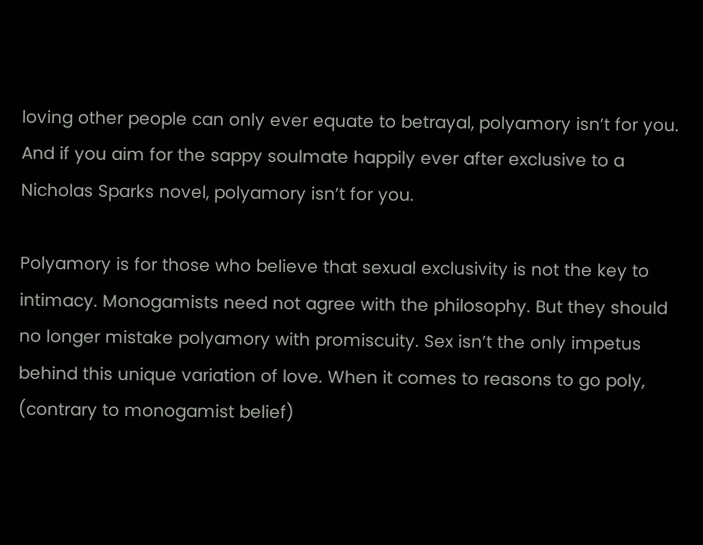loving other people can only ever equate to betrayal, polyamory isn’t for you. And if you aim for the sappy soulmate happily ever after exclusive to a Nicholas Sparks novel, polyamory isn’t for you.

Polyamory is for those who believe that sexual exclusivity is not the key to intimacy. Monogamists need not agree with the philosophy. But they should no longer mistake polyamory with promiscuity. Sex isn’t the only impetus behind this unique variation of love. When it comes to reasons to go poly, (contrary to monogamist belief)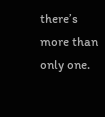there’s more than only one.